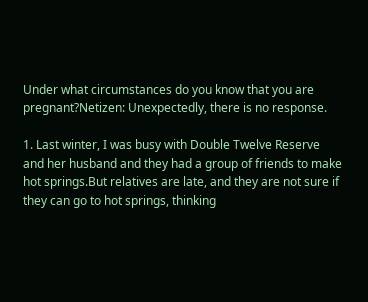Under what circumstances do you know that you are pregnant?Netizen: Unexpectedly, there is no response.

1. Last winter, I was busy with Double Twelve Reserve and her husband and they had a group of friends to make hot springs.But relatives are late, and they are not sure if they can go to hot springs, thinking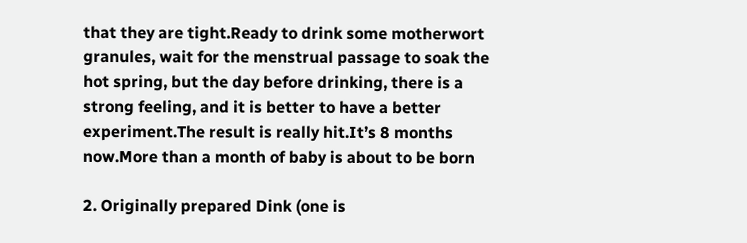that they are tight.Ready to drink some motherwort granules, wait for the menstrual passage to soak the hot spring, but the day before drinking, there is a strong feeling, and it is better to have a better experiment.The result is really hit.It’s 8 months now.More than a month of baby is about to be born

2. Originally prepared Dink (one is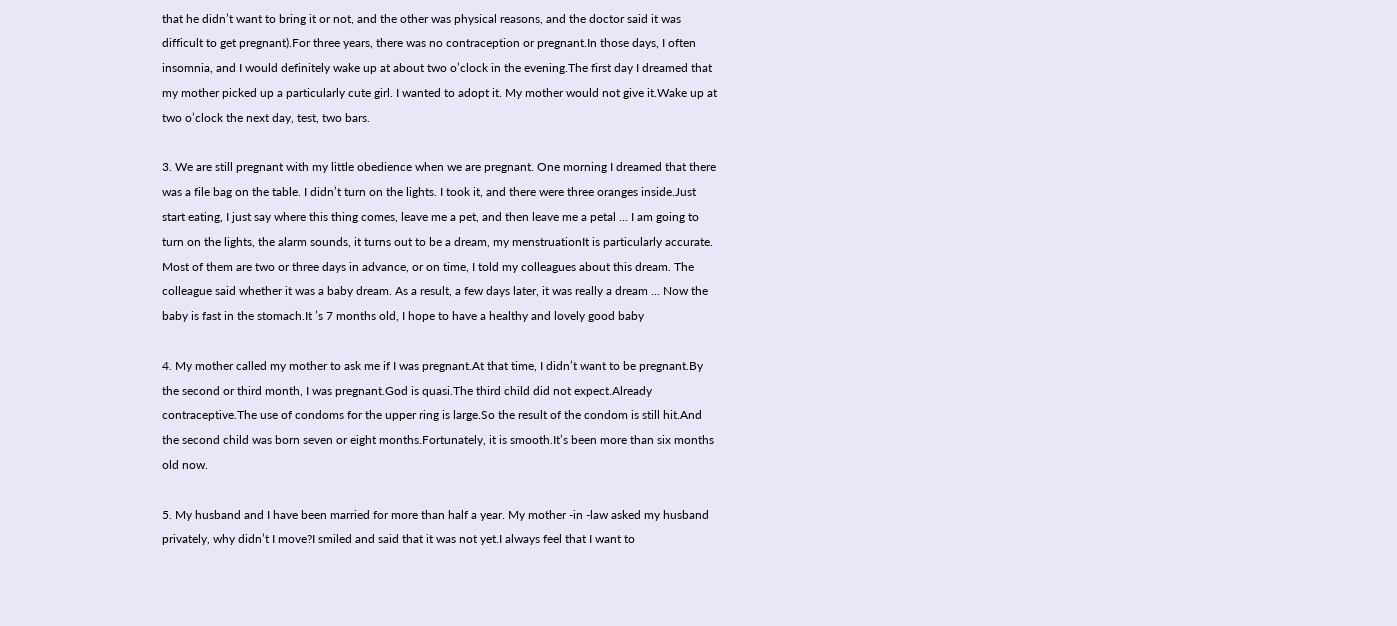that he didn’t want to bring it or not, and the other was physical reasons, and the doctor said it was difficult to get pregnant).For three years, there was no contraception or pregnant.In those days, I often insomnia, and I would definitely wake up at about two o’clock in the evening.The first day I dreamed that my mother picked up a particularly cute girl. I wanted to adopt it. My mother would not give it.Wake up at two o’clock the next day, test, two bars.

3. We are still pregnant with my little obedience when we are pregnant. One morning I dreamed that there was a file bag on the table. I didn’t turn on the lights. I took it, and there were three oranges inside.Just start eating, I just say where this thing comes, leave me a pet, and then leave me a petal … I am going to turn on the lights, the alarm sounds, it turns out to be a dream, my menstruationIt is particularly accurate. Most of them are two or three days in advance, or on time, I told my colleagues about this dream. The colleague said whether it was a baby dream. As a result, a few days later, it was really a dream … Now the baby is fast in the stomach.It ’s 7 months old, I hope to have a healthy and lovely good baby

4. My mother called my mother to ask me if I was pregnant.At that time, I didn’t want to be pregnant.By the second or third month, I was pregnant.God is quasi.The third child did not expect.Already contraceptive.The use of condoms for the upper ring is large.So the result of the condom is still hit.And the second child was born seven or eight months.Fortunately, it is smooth.It’s been more than six months old now.

5. My husband and I have been married for more than half a year. My mother -in -law asked my husband privately, why didn’t I move?I smiled and said that it was not yet.I always feel that I want to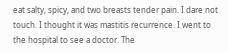eat salty, spicy, and two breasts tender pain. I dare not touch. I thought it was mastitis recurrence. I went to the hospital to see a doctor. The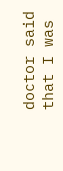doctor said that I was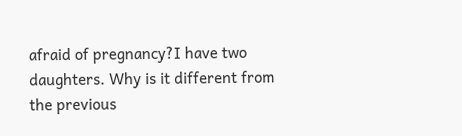afraid of pregnancy?I have two daughters. Why is it different from the previous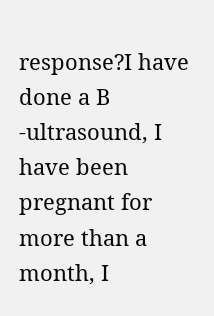response?I have done a B -ultrasound, I have been pregnant for more than a month, I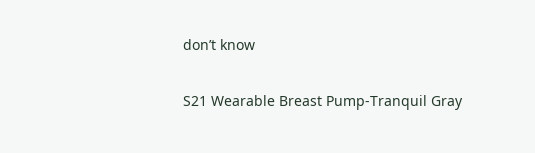don’t know

S21 Wearable Breast Pump-Tranquil Gray